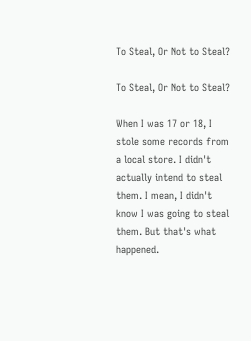To Steal, Or Not to Steal?

To Steal, Or Not to Steal?

When I was 17 or 18, I stole some records from a local store. I didn't actually intend to steal them. I mean, I didn't know I was going to steal them. But that's what happened.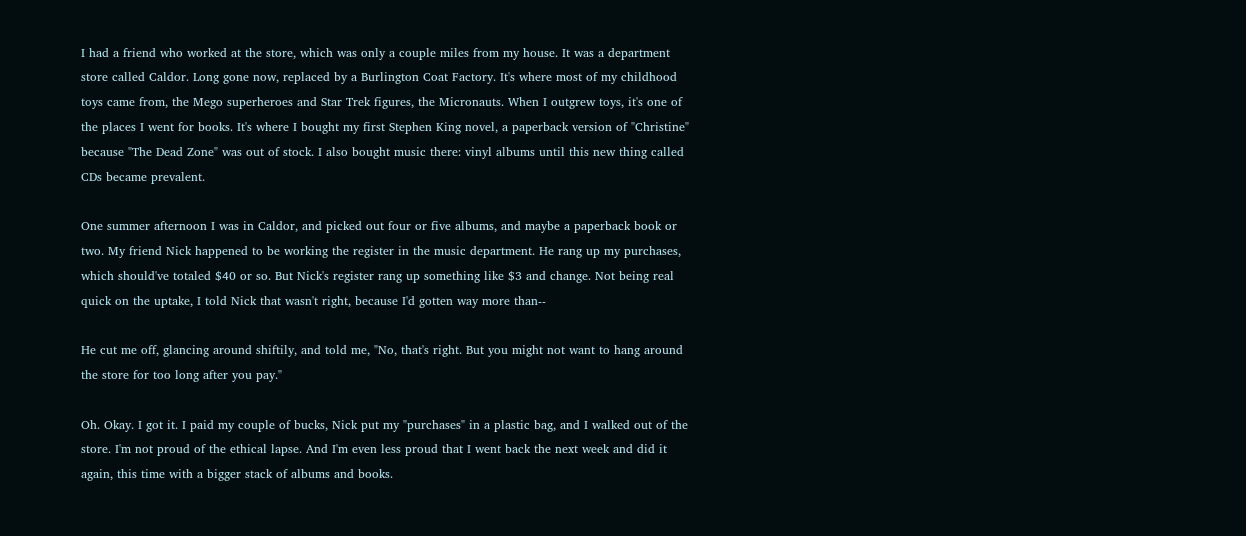I had a friend who worked at the store, which was only a couple miles from my house. It was a department store called Caldor. Long gone now, replaced by a Burlington Coat Factory. It's where most of my childhood toys came from, the Mego superheroes and Star Trek figures, the Micronauts. When I outgrew toys, it's one of the places I went for books. It's where I bought my first Stephen King novel, a paperback version of "Christine" because "The Dead Zone" was out of stock. I also bought music there: vinyl albums until this new thing called CDs became prevalent.

One summer afternoon I was in Caldor, and picked out four or five albums, and maybe a paperback book or two. My friend Nick happened to be working the register in the music department. He rang up my purchases, which should've totaled $40 or so. But Nick's register rang up something like $3 and change. Not being real quick on the uptake, I told Nick that wasn't right, because I'd gotten way more than--

He cut me off, glancing around shiftily, and told me, "No, that's right. But you might not want to hang around the store for too long after you pay."

Oh. Okay. I got it. I paid my couple of bucks, Nick put my "purchases" in a plastic bag, and I walked out of the store. I'm not proud of the ethical lapse. And I'm even less proud that I went back the next week and did it again, this time with a bigger stack of albums and books.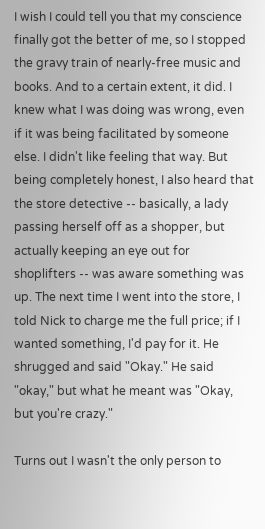I wish I could tell you that my conscience finally got the better of me, so I stopped the gravy train of nearly-free music and books. And to a certain extent, it did. I knew what I was doing was wrong, even if it was being facilitated by someone else. I didn't like feeling that way. But being completely honest, I also heard that the store detective -- basically, a lady passing herself off as a shopper, but actually keeping an eye out for shoplifters -- was aware something was up. The next time I went into the store, I told Nick to charge me the full price; if I wanted something, I'd pay for it. He shrugged and said "Okay." He said "okay," but what he meant was "Okay, but you're crazy."

Turns out I wasn't the only person to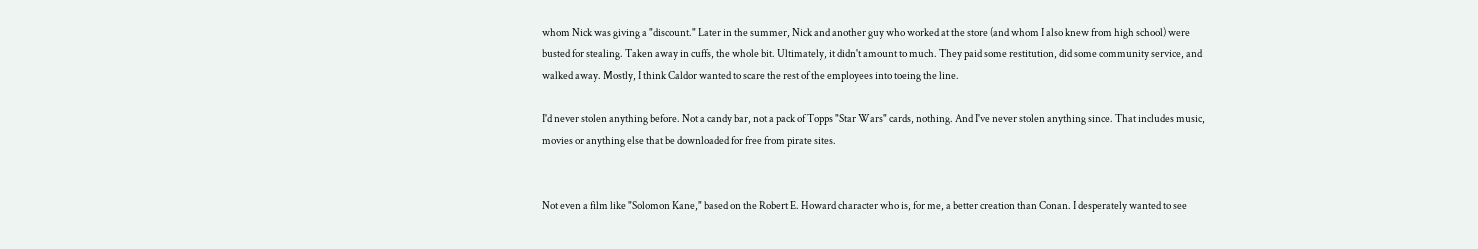whom Nick was giving a "discount." Later in the summer, Nick and another guy who worked at the store (and whom I also knew from high school) were busted for stealing. Taken away in cuffs, the whole bit. Ultimately, it didn't amount to much. They paid some restitution, did some community service, and walked away. Mostly, I think Caldor wanted to scare the rest of the employees into toeing the line.

I'd never stolen anything before. Not a candy bar, not a pack of Topps "Star Wars" cards, nothing. And I've never stolen anything since. That includes music, movies or anything else that be downloaded for free from pirate sites.


Not even a film like "Solomon Kane," based on the Robert E. Howard character who is, for me, a better creation than Conan. I desperately wanted to see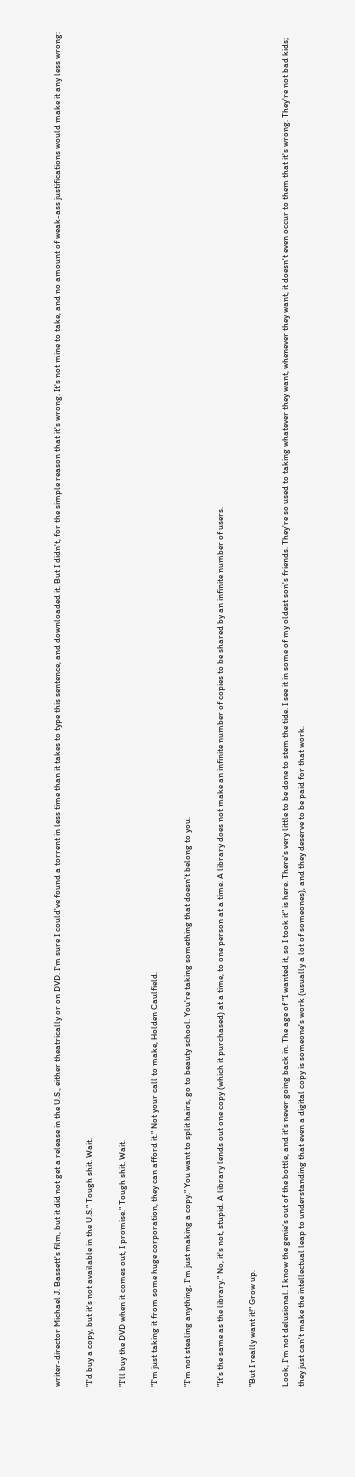writer-director Michael J. Bassett's film, but it did not get a release in the U.S., either theatrically or on DVD. I'm sure I could've found a torrent in less time than it takes to type this sentence, and downloaded it. But I didn't, for the simple reason that it's wrong. It's not mine to take, and no amount of weak-ass justifications would make it any less wrong:

"I'd buy a copy, but it's not available in the U.S." Tough shit. Wait.

"I'll buy the DVD when it comes out, I promise." Tough shit. Wait.

"I'm just taking it from some huge corporation, they can afford it." Not your call to make, Holden Caulfield.

"I'm not stealing anything, I'm just making a copy." You want to split hairs, go to beauty school. You're taking something that doesn't belong to you.

"It's the same as the library." No, it's not, stupid. A library lends out one copy (which it purchased) at a time, to one person at a time. A library does not make an infinite number of copies to be shared by an infinite number of users.

"But I really want it!" Grow up.

Look, I'm not delusional. I know the genie's out of the bottle, and it's never going back in. The age of "I wanted it, so I took it" is here. There's very little to be done to stem the tide. I see it in some of my oldest son's friends. They're so used to taking whatever they want, whenever they want, it doesn't even occur to them that it's wrong. They're not bad kids; they just can't make the intellectual leap to understanding that even a digital copy is someone's work (usually a lot of someones), and they deserve to be paid for that work.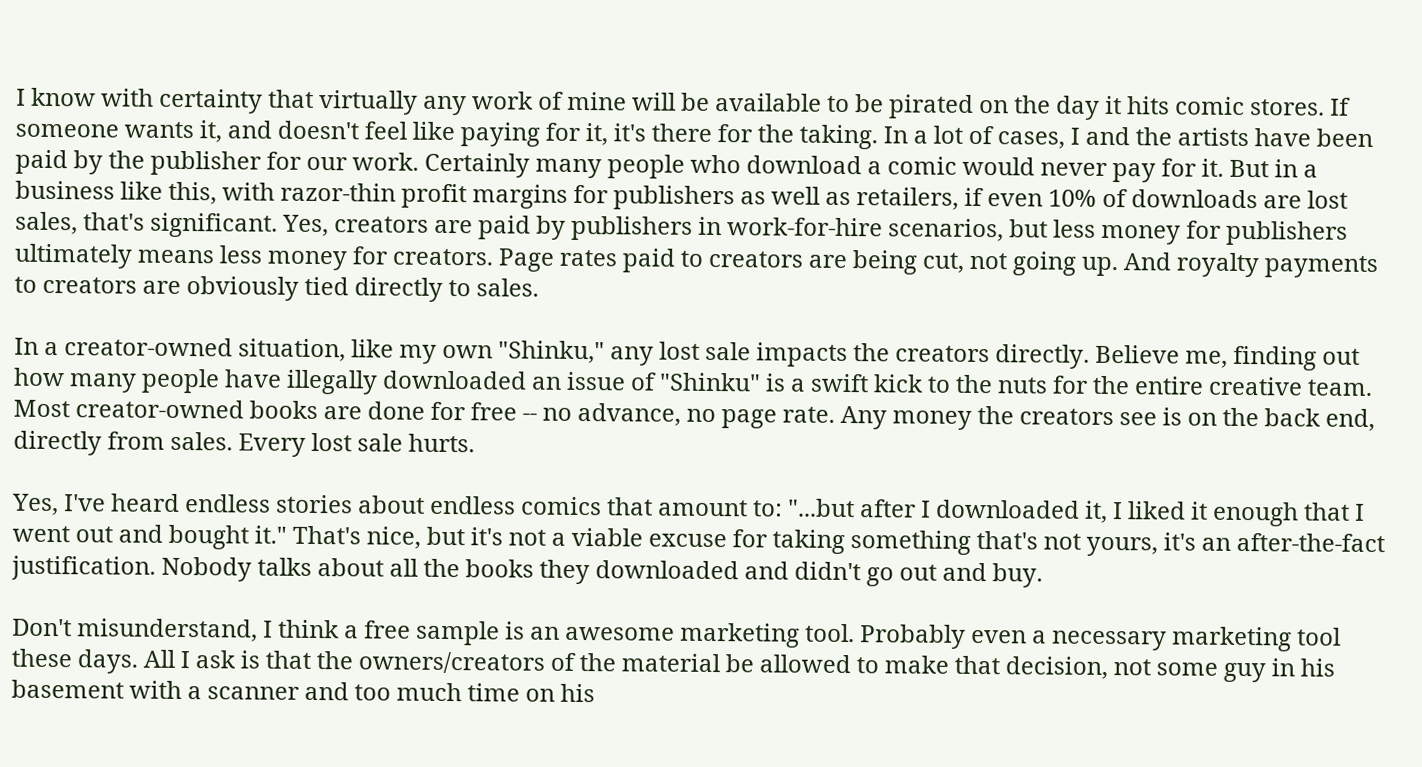I know with certainty that virtually any work of mine will be available to be pirated on the day it hits comic stores. If someone wants it, and doesn't feel like paying for it, it's there for the taking. In a lot of cases, I and the artists have been paid by the publisher for our work. Certainly many people who download a comic would never pay for it. But in a business like this, with razor-thin profit margins for publishers as well as retailers, if even 10% of downloads are lost sales, that's significant. Yes, creators are paid by publishers in work-for-hire scenarios, but less money for publishers ultimately means less money for creators. Page rates paid to creators are being cut, not going up. And royalty payments to creators are obviously tied directly to sales.

In a creator-owned situation, like my own "Shinku," any lost sale impacts the creators directly. Believe me, finding out how many people have illegally downloaded an issue of "Shinku" is a swift kick to the nuts for the entire creative team. Most creator-owned books are done for free -- no advance, no page rate. Any money the creators see is on the back end, directly from sales. Every lost sale hurts.

Yes, I've heard endless stories about endless comics that amount to: "...but after I downloaded it, I liked it enough that I went out and bought it." That's nice, but it's not a viable excuse for taking something that's not yours, it's an after-the-fact justification. Nobody talks about all the books they downloaded and didn't go out and buy.

Don't misunderstand, I think a free sample is an awesome marketing tool. Probably even a necessary marketing tool these days. All I ask is that the owners/creators of the material be allowed to make that decision, not some guy in his basement with a scanner and too much time on his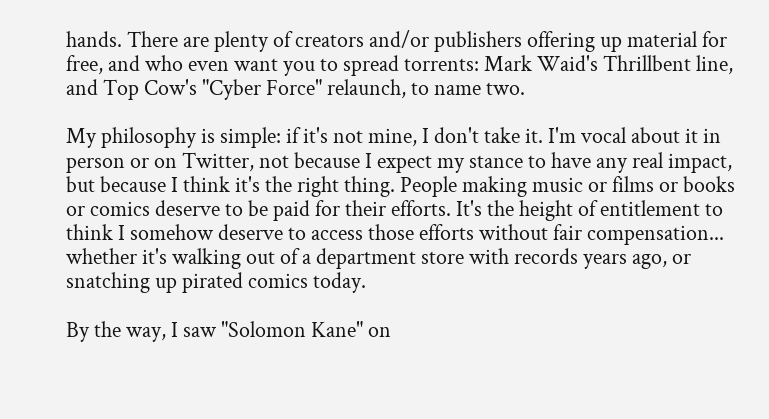hands. There are plenty of creators and/or publishers offering up material for free, and who even want you to spread torrents: Mark Waid's Thrillbent line, and Top Cow's "Cyber Force" relaunch, to name two.

My philosophy is simple: if it's not mine, I don't take it. I'm vocal about it in person or on Twitter, not because I expect my stance to have any real impact, but because I think it's the right thing. People making music or films or books or comics deserve to be paid for their efforts. It's the height of entitlement to think I somehow deserve to access those efforts without fair compensation... whether it's walking out of a department store with records years ago, or snatching up pirated comics today.

By the way, I saw "Solomon Kane" on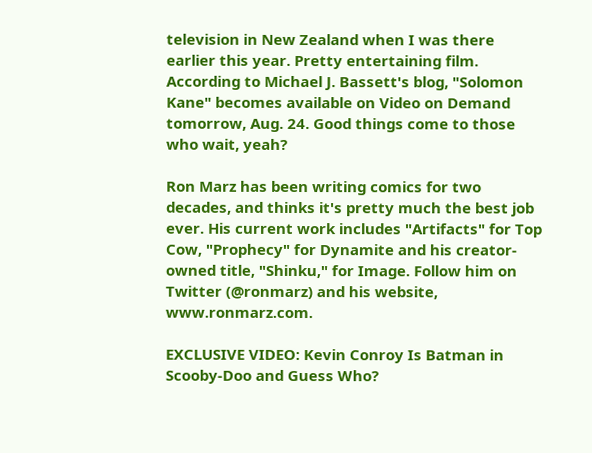television in New Zealand when I was there earlier this year. Pretty entertaining film. According to Michael J. Bassett's blog, "Solomon Kane" becomes available on Video on Demand tomorrow, Aug. 24. Good things come to those who wait, yeah?

Ron Marz has been writing comics for two decades, and thinks it's pretty much the best job ever. His current work includes "Artifacts" for Top Cow, "Prophecy" for Dynamite and his creator-owned title, "Shinku," for Image. Follow him on Twitter (@ronmarz) and his website, www.ronmarz.com.

EXCLUSIVE VIDEO: Kevin Conroy Is Batman in Scooby-Doo and Guess Who?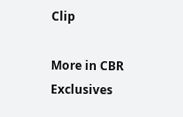Clip

More in CBR Exclusives